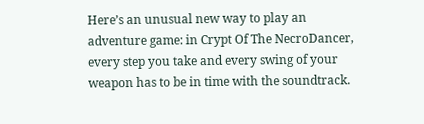Here’s an unusual new way to play an adventure game: in Crypt Of The NecroDancer, every step you take and every swing of your weapon has to be in time with the soundtrack.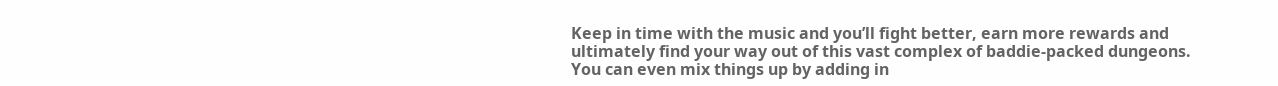Keep in time with the music and you’ll fight better, earn more rewards and ultimately find your way out of this vast complex of baddie-packed dungeons. You can even mix things up by adding in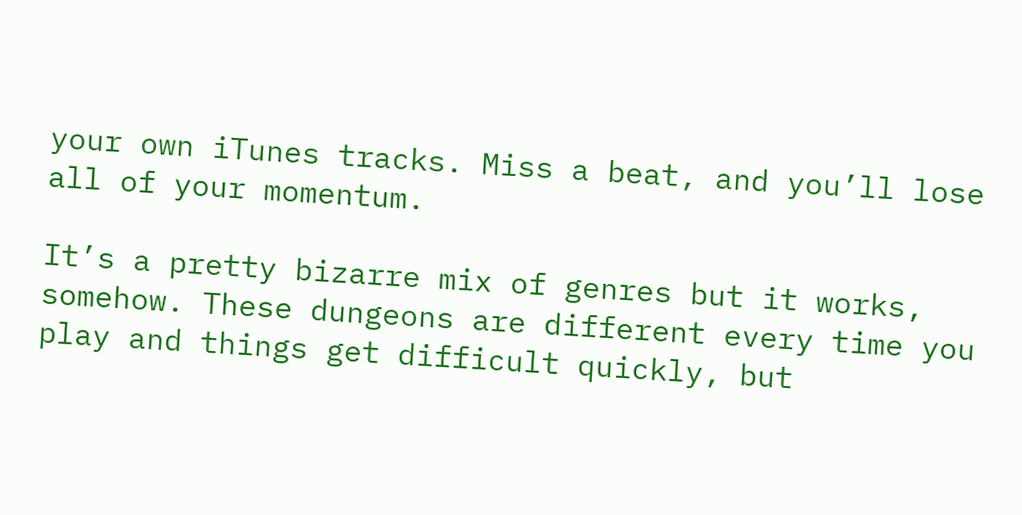your own iTunes tracks. Miss a beat, and you’ll lose all of your momentum.

It’s a pretty bizarre mix of genres but it works, somehow. These dungeons are different every time you play and things get difficult quickly, but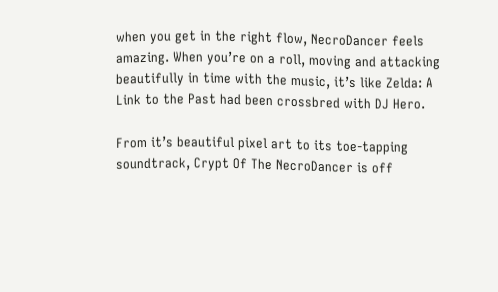when you get in the right flow, NecroDancer feels amazing. When you’re on a roll, moving and attacking beautifully in time with the music, it’s like Zelda: A Link to the Past had been crossbred with DJ Hero.

From it’s beautiful pixel art to its toe-tapping soundtrack, Crypt Of The NecroDancer is off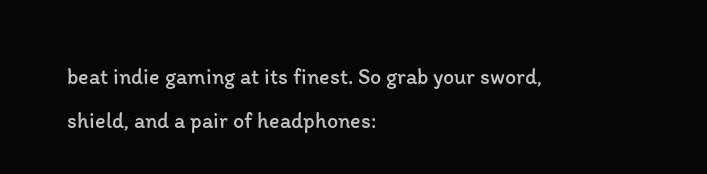beat indie gaming at its finest. So grab your sword, shield, and a pair of headphones: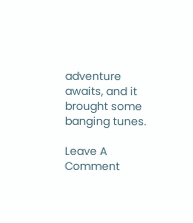adventure awaits, and it brought some banging tunes.

Leave A Comment